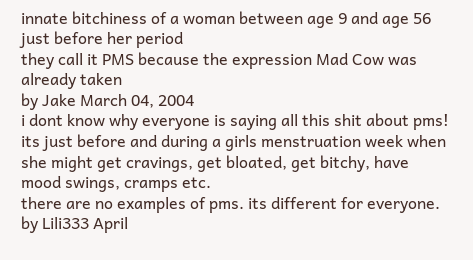innate bitchiness of a woman between age 9 and age 56 just before her period
they call it PMS because the expression Mad Cow was already taken
by Jake March 04, 2004
i dont know why everyone is saying all this shit about pms! its just before and during a girls menstruation week when she might get cravings, get bloated, get bitchy, have mood swings, cramps etc.
there are no examples of pms. its different for everyone.
by Lili333 April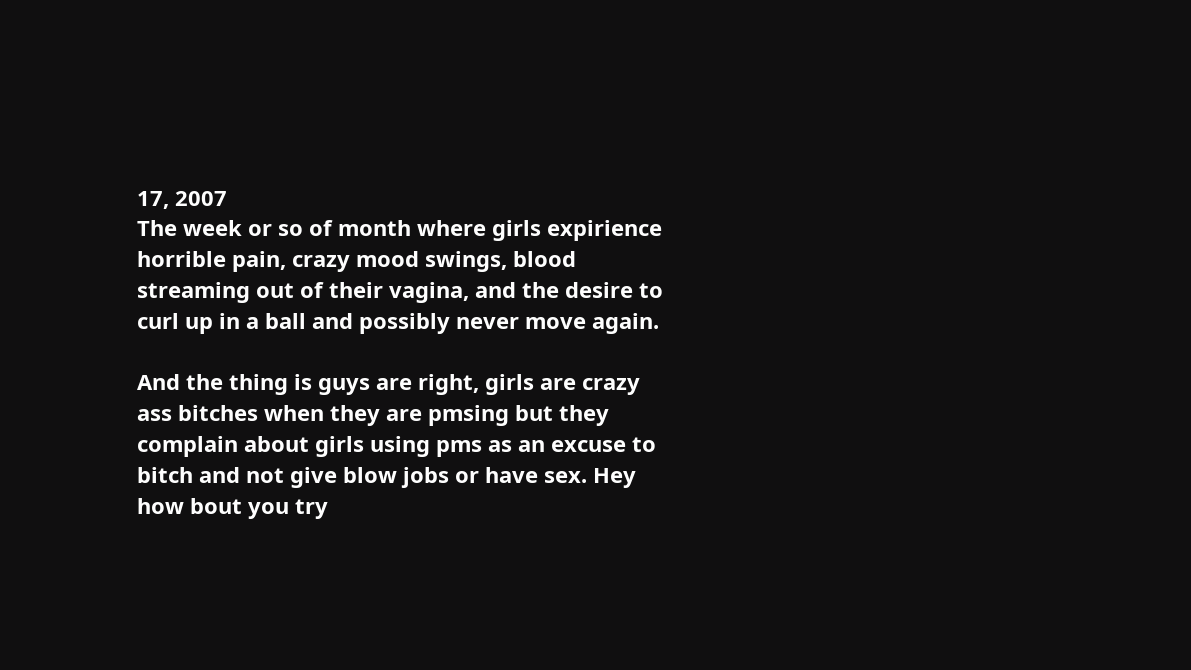17, 2007
The week or so of month where girls expirience horrible pain, crazy mood swings, blood streaming out of their vagina, and the desire to curl up in a ball and possibly never move again.

And the thing is guys are right, girls are crazy ass bitches when they are pmsing but they complain about girls using pms as an excuse to bitch and not give blow jobs or have sex. Hey how bout you try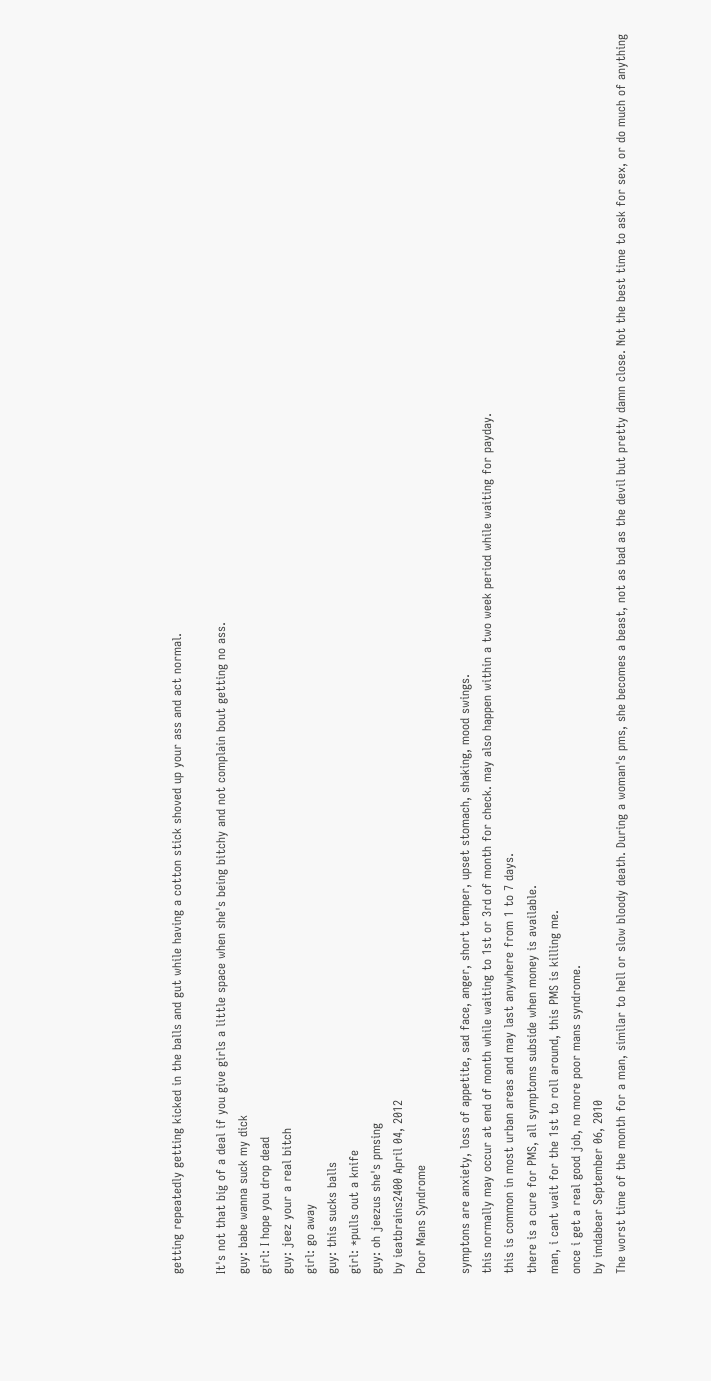getting repeatedly getting kicked in the balls and gut while having a cotton stick shoved up your ass and act normal.

It's not that big of a deal if you give girls a little space when she's being bitchy and not complain bout getting no ass.
guy: babe wanna suck my dick
girl: I hope you drop dead
guy: jeez your a real bitch
girl: go away
guy: this sucks balls
girl: *pulls out a knife
guy: oh jeezus she's pmsing
by ieatbrains2400 April 04, 2012
Poor Mans Syndrome

symptons are anxiety, loss of appetite, sad face, anger, short temper, upset stomach, shaking, mood swings.
this normally may occur at end of month while waiting to 1st or 3rd of month for check. may also happen within a two week period while waiting for payday.
this is common in most urban areas and may last anywhere from 1 to 7 days.
there is a cure for PMS, all symptoms subside when money is available.
man, i cant wait for the 1st to roll around, this PMS is killing me.
once i get a real good job, no more poor mans syndrome.
by imdabear September 06, 2010
The worst time of the month for a man, similar to hell or slow bloody death. During a woman's pms, she becomes a beast, not as bad as the devil but pretty damn close. Not the best time to ask for sex, or do much of anything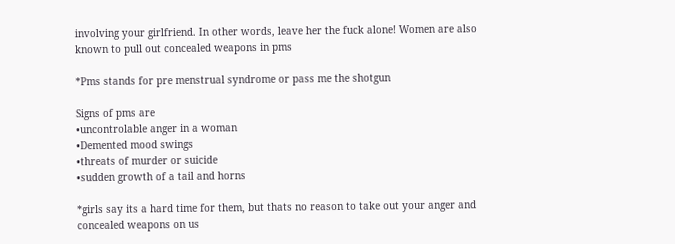involving your girlfriend. In other words, leave her the fuck alone! Women are also known to pull out concealed weapons in pms

*Pms stands for pre menstrual syndrome or pass me the shotgun

Signs of pms are
•uncontrolable anger in a woman
•Demented mood swings
•threats of murder or suicide
•sudden growth of a tail and horns

*girls say its a hard time for them, but thats no reason to take out your anger and concealed weapons on us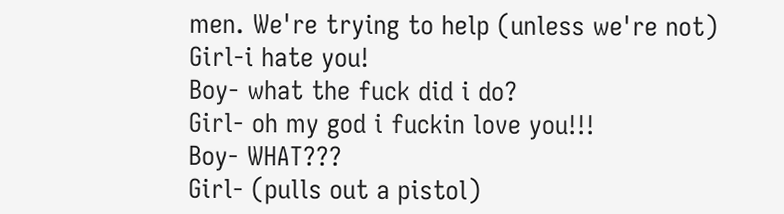men. We're trying to help (unless we're not)
Girl-i hate you!
Boy- what the fuck did i do?
Girl- oh my god i fuckin love you!!!
Boy- WHAT???
Girl- (pulls out a pistol)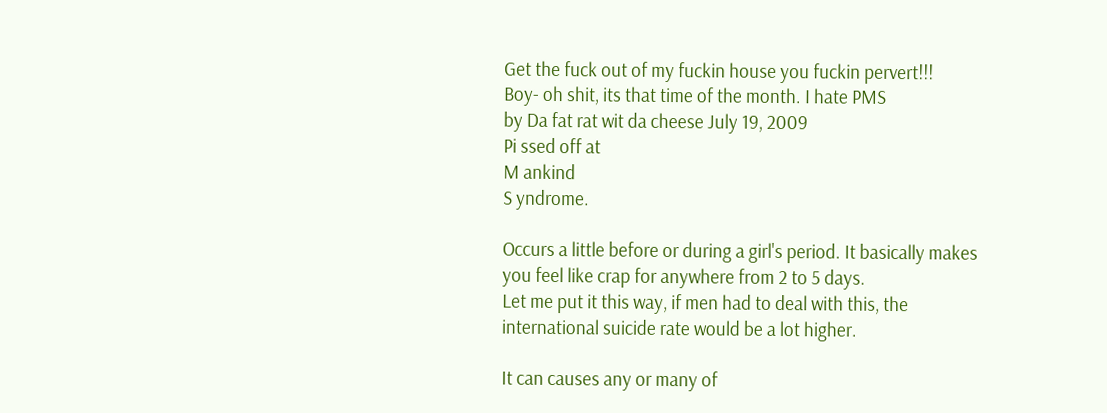Get the fuck out of my fuckin house you fuckin pervert!!!
Boy- oh shit, its that time of the month. I hate PMS
by Da fat rat wit da cheese July 19, 2009
Pi ssed off at
M ankind
S yndrome.

Occurs a little before or during a girl's period. It basically makes you feel like crap for anywhere from 2 to 5 days.
Let me put it this way, if men had to deal with this, the international suicide rate would be a lot higher.

It can causes any or many of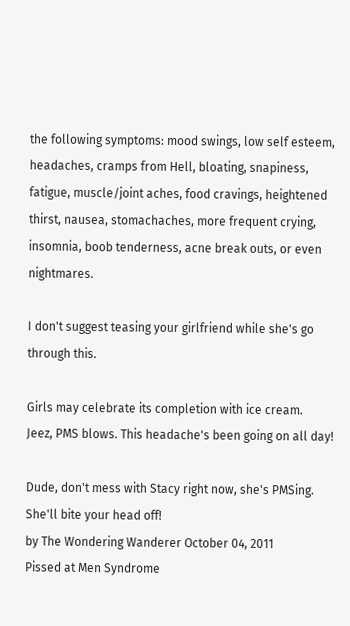the following symptoms: mood swings, low self esteem, headaches, cramps from Hell, bloating, snapiness, fatigue, muscle/joint aches, food cravings, heightened thirst, nausea, stomachaches, more frequent crying, insomnia, boob tenderness, acne break outs, or even nightmares.

I don't suggest teasing your girlfriend while she's go through this.

Girls may celebrate its completion with ice cream.
Jeez, PMS blows. This headache's been going on all day!

Dude, don't mess with Stacy right now, she's PMSing. She'll bite your head off!
by The Wondering Wanderer October 04, 2011
Pissed at Men Syndrome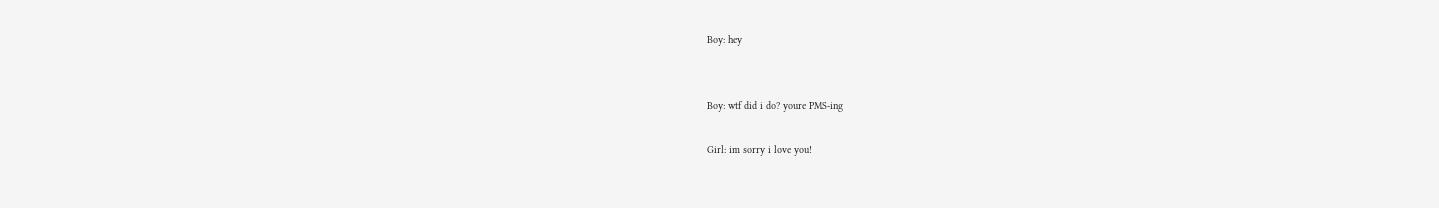Boy: hey


Boy: wtf did i do? youre PMS-ing

Girl: im sorry i love you!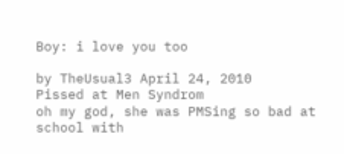Boy: i love you too

by TheUsual3 April 24, 2010
Pissed at Men Syndrom
oh my god, she was PMSing so bad at school with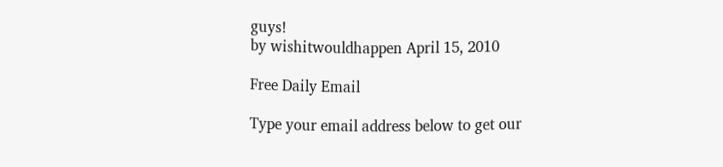guys!
by wishitwouldhappen April 15, 2010

Free Daily Email

Type your email address below to get our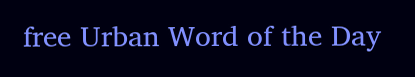free Urban Word of the Day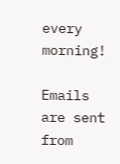every morning!

Emails are sent from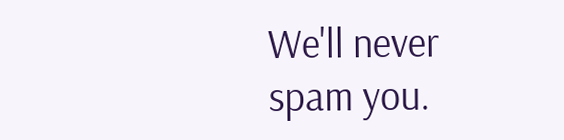We'll never spam you.